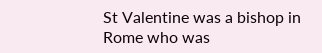St Valentine was a bishop in Rome who was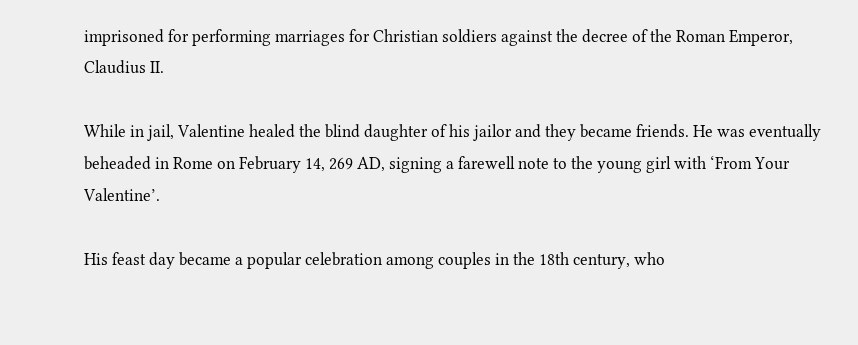imprisoned for performing marriages for Christian soldiers against the decree of the Roman Emperor, Claudius II.

While in jail, Valentine healed the blind daughter of his jailor and they became friends. He was eventually beheaded in Rome on February 14, 269 AD, signing a farewell note to the young girl with ‘From Your Valentine’.

His feast day became a popular celebration among couples in the 18th century, who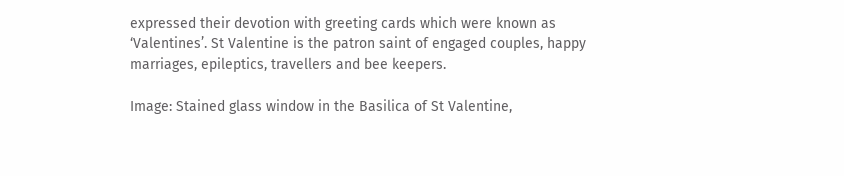expressed their devotion with greeting cards which were known as ‘Valentines’. St Valentine is the patron saint of engaged couples, happy marriages, epileptics, travellers and bee keepers.

Image: Stained glass window in the Basilica of St Valentine,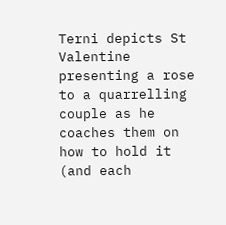Terni depicts St Valentine presenting a rose to a quarrelling couple as he coaches them on how to hold it (and each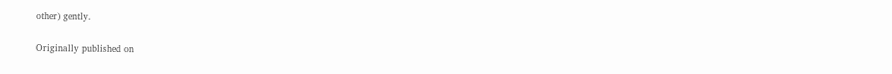other) gently.

Originally published on